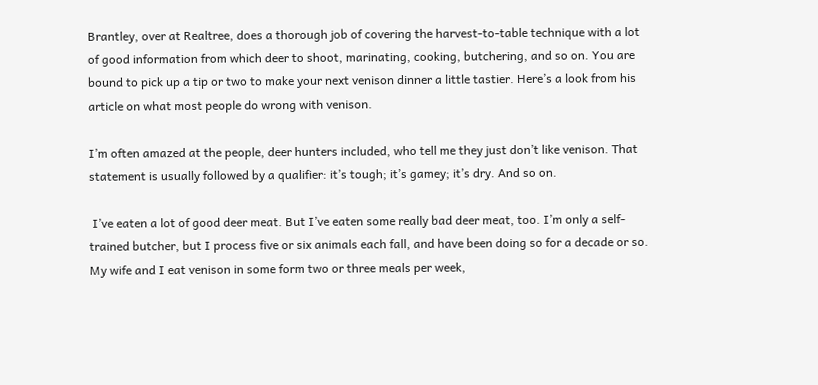Brantley, over at Realtree, does a thorough job of covering the harvest-to-table technique with a lot of good information from which deer to shoot, marinating, cooking, butchering, and so on. You are bound to pick up a tip or two to make your next venison dinner a little tastier. Here’s a look from his article on what most people do wrong with venison.

I’m often amazed at the people, deer hunters included, who tell me they just don’t like venison. That statement is usually followed by a qualifier: it’s tough; it’s gamey; it’s dry. And so on.

 I’ve eaten a lot of good deer meat. But I’ve eaten some really bad deer meat, too. I’m only a self-trained butcher, but I process five or six animals each fall, and have been doing so for a decade or so. My wife and I eat venison in some form two or three meals per week,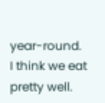year-round. I think we eat pretty well.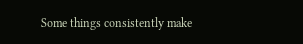Some things consistently make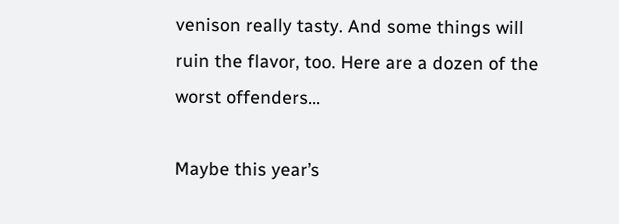venison really tasty. And some things will ruin the flavor, too. Here are a dozen of the worst offenders…

Maybe this year’s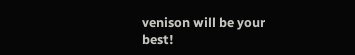venison will be your best!